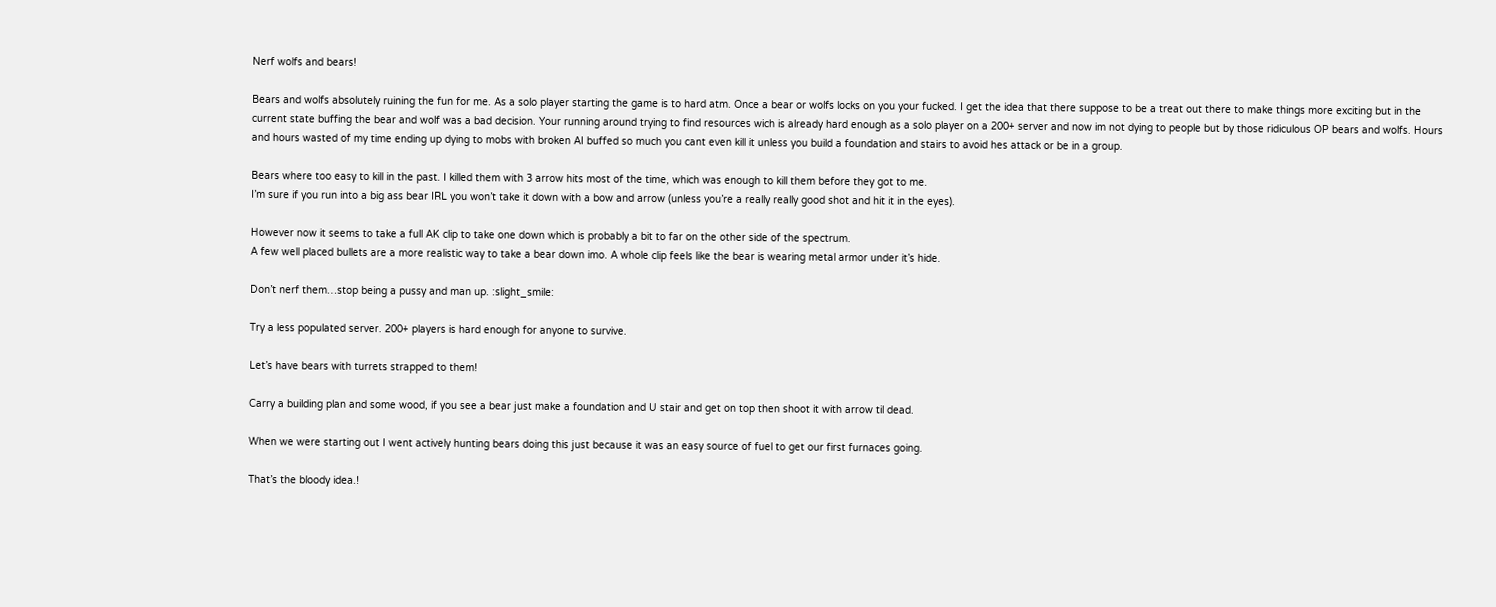Nerf wolfs and bears!

Bears and wolfs absolutely ruining the fun for me. As a solo player starting the game is to hard atm. Once a bear or wolfs locks on you your fucked. I get the idea that there suppose to be a treat out there to make things more exciting but in the current state buffing the bear and wolf was a bad decision. Your running around trying to find resources wich is already hard enough as a solo player on a 200+ server and now im not dying to people but by those ridiculous OP bears and wolfs. Hours and hours wasted of my time ending up dying to mobs with broken AI buffed so much you cant even kill it unless you build a foundation and stairs to avoid hes attack or be in a group.

Bears where too easy to kill in the past. I killed them with 3 arrow hits most of the time, which was enough to kill them before they got to me.
I’m sure if you run into a big ass bear IRL you won’t take it down with a bow and arrow (unless you’re a really really good shot and hit it in the eyes).

However now it seems to take a full AK clip to take one down which is probably a bit to far on the other side of the spectrum.
A few well placed bullets are a more realistic way to take a bear down imo. A whole clip feels like the bear is wearing metal armor under it’s hide.

Don’t nerf them…stop being a pussy and man up. :slight_smile:

Try a less populated server. 200+ players is hard enough for anyone to survive.

Let’s have bears with turrets strapped to them!

Carry a building plan and some wood, if you see a bear just make a foundation and U stair and get on top then shoot it with arrow til dead.

When we were starting out I went actively hunting bears doing this just because it was an easy source of fuel to get our first furnaces going.

That’s the bloody idea.!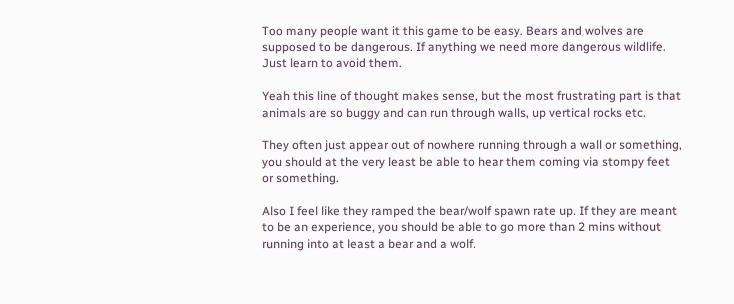Too many people want it this game to be easy. Bears and wolves are supposed to be dangerous. If anything we need more dangerous wildlife. Just learn to avoid them.

Yeah this line of thought makes sense, but the most frustrating part is that animals are so buggy and can run through walls, up vertical rocks etc.

They often just appear out of nowhere running through a wall or something, you should at the very least be able to hear them coming via stompy feet or something.

Also I feel like they ramped the bear/wolf spawn rate up. If they are meant to be an experience, you should be able to go more than 2 mins without running into at least a bear and a wolf.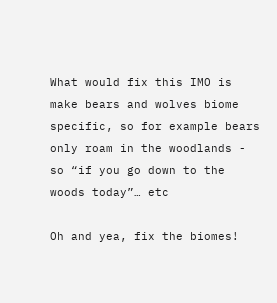What would fix this IMO is make bears and wolves biome specific, so for example bears only roam in the woodlands - so “if you go down to the woods today”… etc

Oh and yea, fix the biomes!